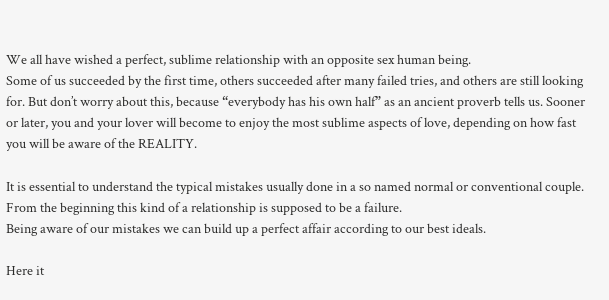We all have wished a perfect, sublime relationship with an opposite sex human being.
Some of us succeeded by the first time, others succeeded after many failed tries, and others are still looking for. But don’t worry about this, because “everybody has his own half” as an ancient proverb tells us. Sooner or later, you and your lover will become to enjoy the most sublime aspects of love, depending on how fast you will be aware of the REALITY.

It is essential to understand the typical mistakes usually done in a so named normal or conventional couple. From the beginning this kind of a relationship is supposed to be a failure.
Being aware of our mistakes we can build up a perfect affair according to our best ideals.

Here it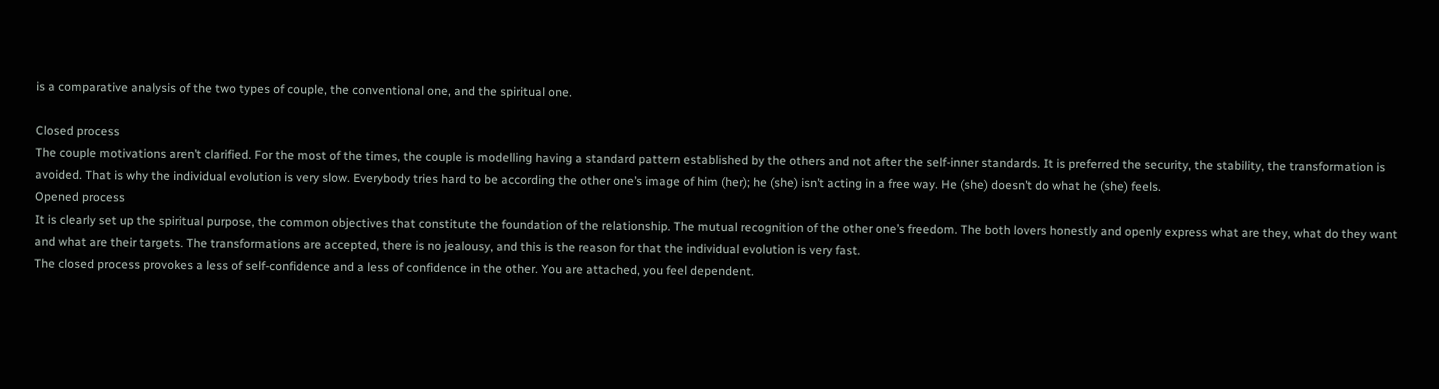is a comparative analysis of the two types of couple, the conventional one, and the spiritual one.

Closed process
The couple motivations aren’t clarified. For the most of the times, the couple is modelling having a standard pattern established by the others and not after the self-inner standards. It is preferred the security, the stability, the transformation is avoided. That is why the individual evolution is very slow. Everybody tries hard to be according the other one’s image of him (her); he (she) isn’t acting in a free way. He (she) doesn’t do what he (she) feels.
Opened process
It is clearly set up the spiritual purpose, the common objectives that constitute the foundation of the relationship. The mutual recognition of the other one’s freedom. The both lovers honestly and openly express what are they, what do they want and what are their targets. The transformations are accepted, there is no jealousy, and this is the reason for that the individual evolution is very fast.
The closed process provokes a less of self-confidence and a less of confidence in the other. You are attached, you feel dependent.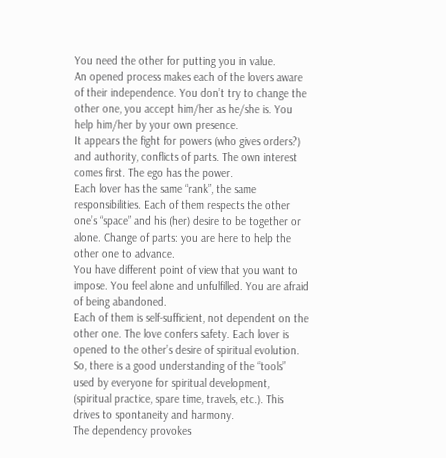You need the other for putting you in value.
An opened process makes each of the lovers aware of their independence. You don’t try to change the other one, you accept him/her as he/she is. You help him/her by your own presence.
It appears the fight for powers (who gives orders?) and authority, conflicts of parts. The own interest comes first. The ego has the power.
Each lover has the same “rank”, the same responsibilities. Each of them respects the other one’s “space” and his (her) desire to be together or alone. Change of parts: you are here to help the other one to advance.
You have different point of view that you want to impose. You feel alone and unfulfilled. You are afraid of being abandoned.
Each of them is self-sufficient, not dependent on the other one. The love confers safety. Each lover is opened to the other’s desire of spiritual evolution. So, there is a good understanding of the “tools” used by everyone for spiritual development, (spiritual practice, spare time, travels, etc.). This drives to spontaneity and harmony.
The dependency provokes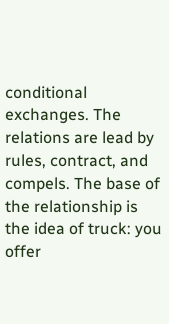conditional exchanges. The relations are lead by rules, contract, and compels. The base of the relationship is the idea of truck: you offer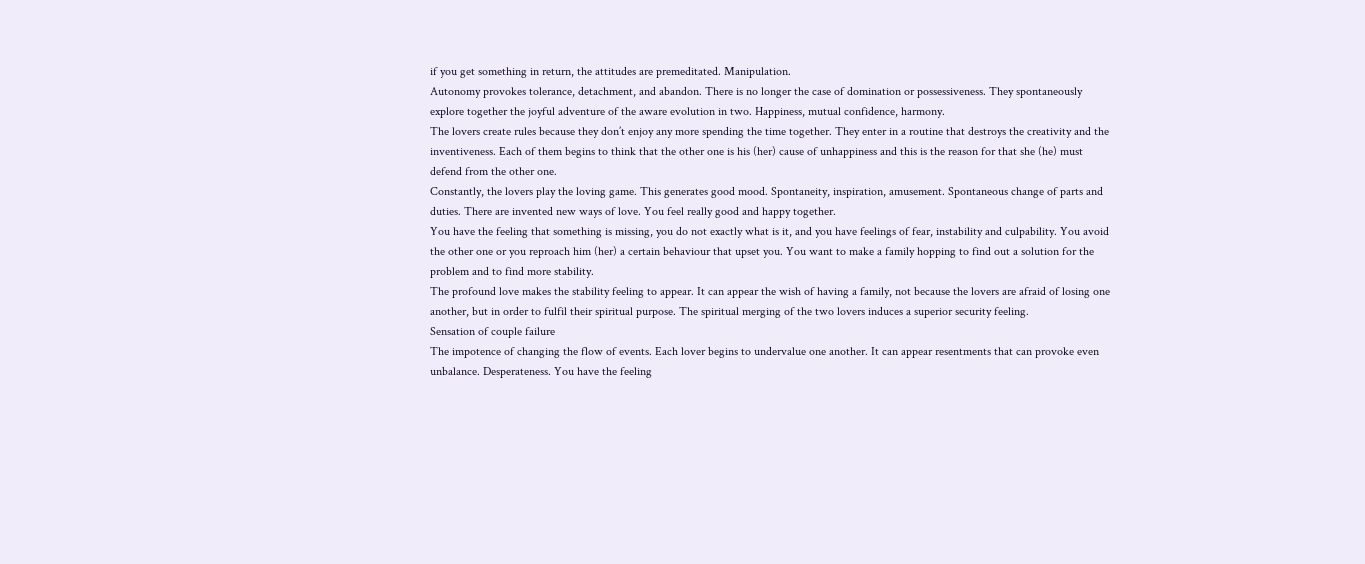if you get something in return, the attitudes are premeditated. Manipulation.
Autonomy provokes tolerance, detachment, and abandon. There is no longer the case of domination or possessiveness. They spontaneously explore together the joyful adventure of the aware evolution in two. Happiness, mutual confidence, harmony.
The lovers create rules because they don’t enjoy any more spending the time together. They enter in a routine that destroys the creativity and the inventiveness. Each of them begins to think that the other one is his (her) cause of unhappiness and this is the reason for that she (he) must defend from the other one.
Constantly, the lovers play the loving game. This generates good mood. Spontaneity, inspiration, amusement. Spontaneous change of parts and duties. There are invented new ways of love. You feel really good and happy together.
You have the feeling that something is missing, you do not exactly what is it, and you have feelings of fear, instability and culpability. You avoid the other one or you reproach him (her) a certain behaviour that upset you. You want to make a family hopping to find out a solution for the problem and to find more stability.
The profound love makes the stability feeling to appear. It can appear the wish of having a family, not because the lovers are afraid of losing one another, but in order to fulfil their spiritual purpose. The spiritual merging of the two lovers induces a superior security feeling.
Sensation of couple failure
The impotence of changing the flow of events. Each lover begins to undervalue one another. It can appear resentments that can provoke even unbalance. Desperateness. You have the feeling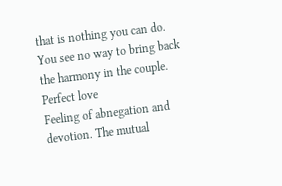that is nothing you can do. You see no way to bring back the harmony in the couple.
Perfect love
Feeling of abnegation and devotion. The mutual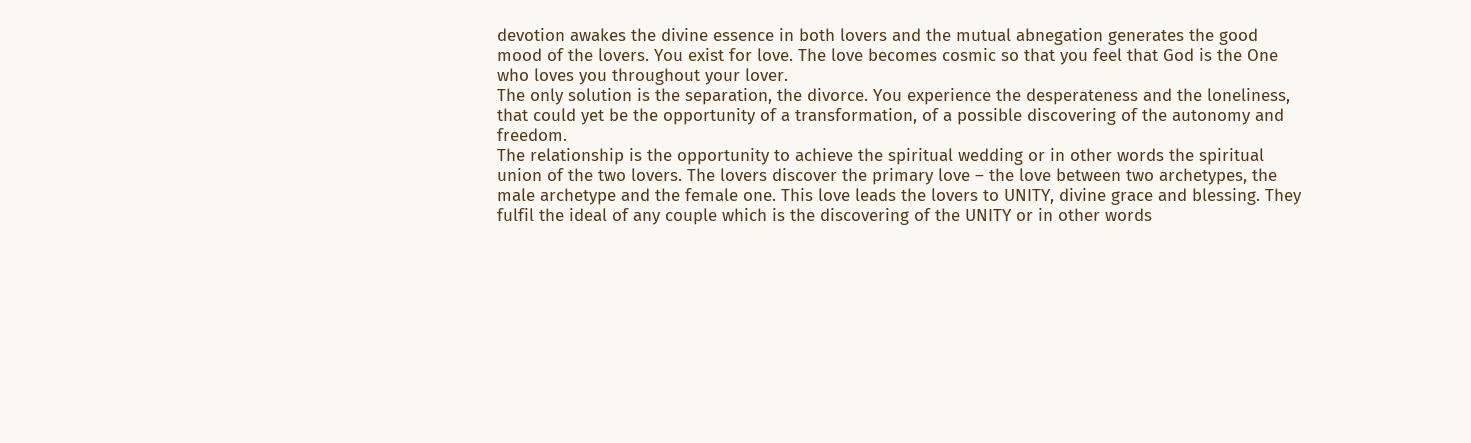devotion awakes the divine essence in both lovers and the mutual abnegation generates the good mood of the lovers. You exist for love. The love becomes cosmic so that you feel that God is the One who loves you throughout your lover.
The only solution is the separation, the divorce. You experience the desperateness and the loneliness, that could yet be the opportunity of a transformation, of a possible discovering of the autonomy and freedom.
The relationship is the opportunity to achieve the spiritual wedding or in other words the spiritual union of the two lovers. The lovers discover the primary love – the love between two archetypes, the male archetype and the female one. This love leads the lovers to UNITY, divine grace and blessing. They fulfil the ideal of any couple which is the discovering of the UNITY or in other words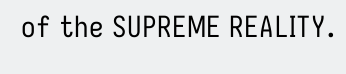of the SUPREME REALITY.